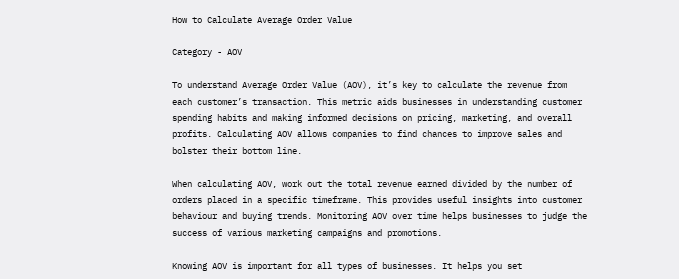How to Calculate Average Order Value

Category - AOV

To understand Average Order Value (AOV), it’s key to calculate the revenue from each customer’s transaction. This metric aids businesses in understanding customer spending habits and making informed decisions on pricing, marketing, and overall profits. Calculating AOV allows companies to find chances to improve sales and bolster their bottom line.

When calculating AOV, work out the total revenue earned divided by the number of orders placed in a specific timeframe. This provides useful insights into customer behaviour and buying trends. Monitoring AOV over time helps businesses to judge the success of various marketing campaigns and promotions.

Knowing AOV is important for all types of businesses. It helps you set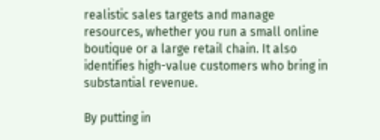realistic sales targets and manage resources, whether you run a small online boutique or a large retail chain. It also identifies high-value customers who bring in substantial revenue.

By putting in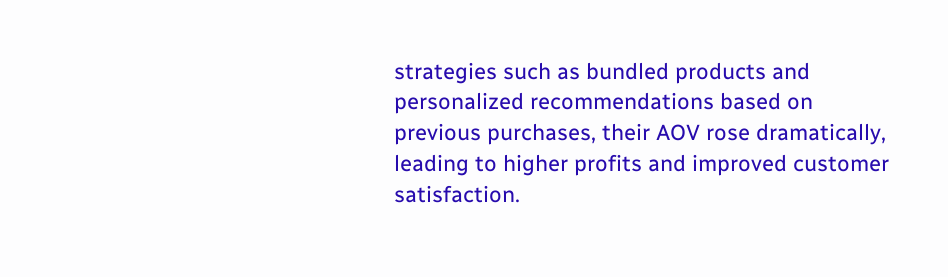strategies such as bundled products and personalized recommendations based on previous purchases, their AOV rose dramatically, leading to higher profits and improved customer satisfaction.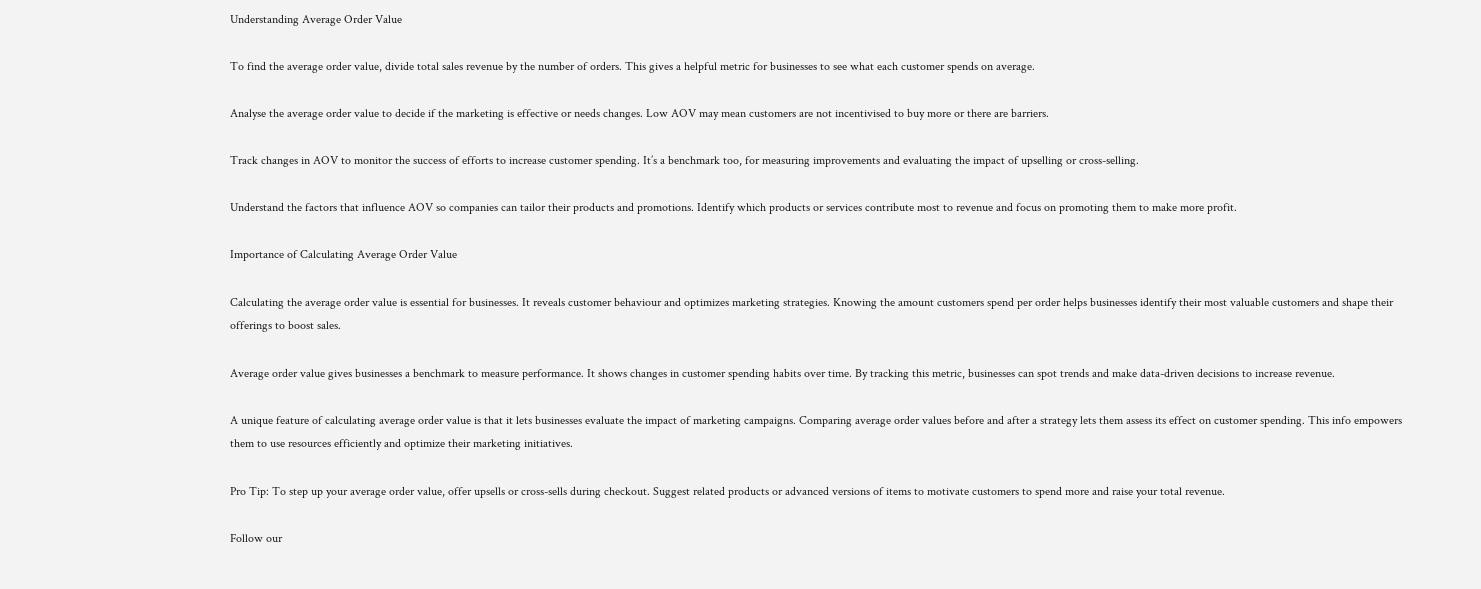Understanding Average Order Value

To find the average order value, divide total sales revenue by the number of orders. This gives a helpful metric for businesses to see what each customer spends on average.

Analyse the average order value to decide if the marketing is effective or needs changes. Low AOV may mean customers are not incentivised to buy more or there are barriers.

Track changes in AOV to monitor the success of efforts to increase customer spending. It’s a benchmark too, for measuring improvements and evaluating the impact of upselling or cross-selling.

Understand the factors that influence AOV so companies can tailor their products and promotions. Identify which products or services contribute most to revenue and focus on promoting them to make more profit.

Importance of Calculating Average Order Value

Calculating the average order value is essential for businesses. It reveals customer behaviour and optimizes marketing strategies. Knowing the amount customers spend per order helps businesses identify their most valuable customers and shape their offerings to boost sales.

Average order value gives businesses a benchmark to measure performance. It shows changes in customer spending habits over time. By tracking this metric, businesses can spot trends and make data-driven decisions to increase revenue.

A unique feature of calculating average order value is that it lets businesses evaluate the impact of marketing campaigns. Comparing average order values before and after a strategy lets them assess its effect on customer spending. This info empowers them to use resources efficiently and optimize their marketing initiatives.

Pro Tip: To step up your average order value, offer upsells or cross-sells during checkout. Suggest related products or advanced versions of items to motivate customers to spend more and raise your total revenue.

Follow our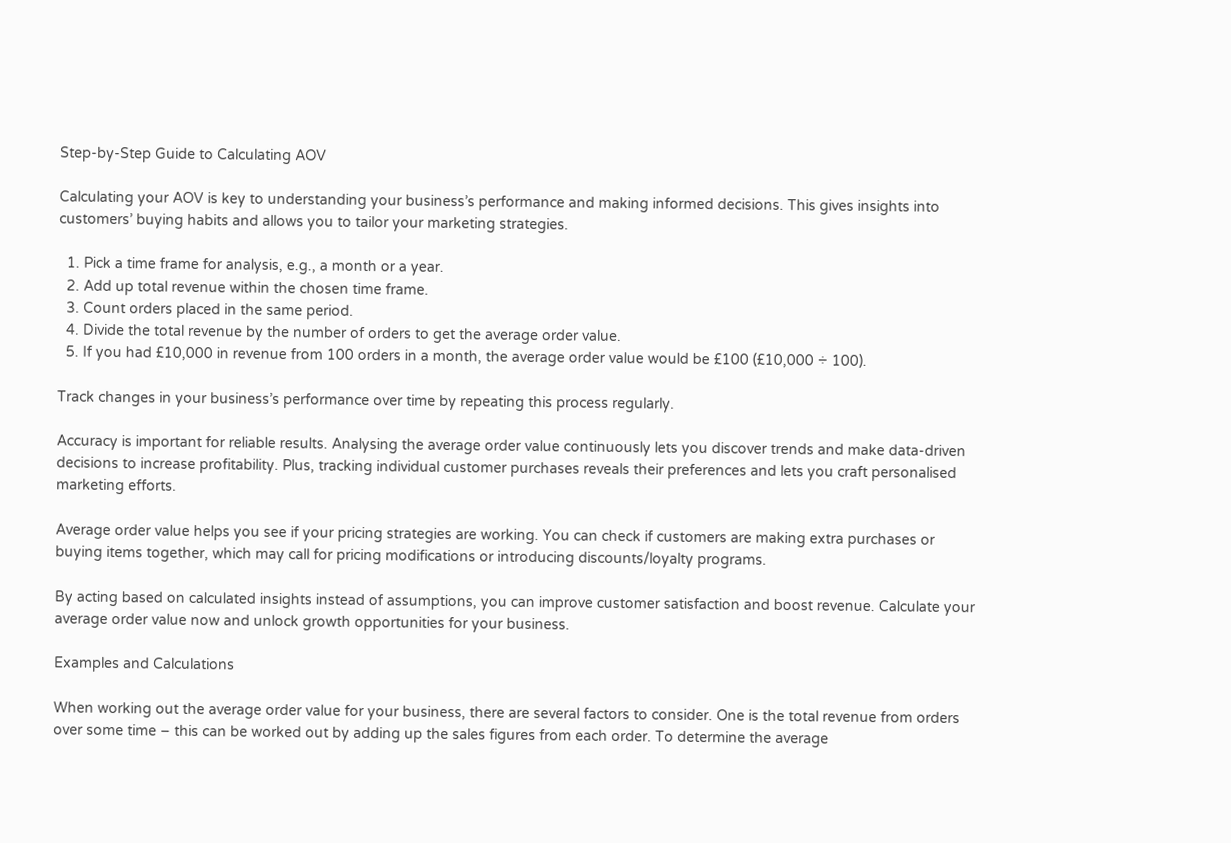Step-by-Step Guide to Calculating AOV

Calculating your AOV is key to understanding your business’s performance and making informed decisions. This gives insights into customers’ buying habits and allows you to tailor your marketing strategies.

  1. Pick a time frame for analysis, e.g., a month or a year.
  2. Add up total revenue within the chosen time frame.
  3. Count orders placed in the same period.
  4. Divide the total revenue by the number of orders to get the average order value.
  5. If you had £10,000 in revenue from 100 orders in a month, the average order value would be £100 (£10,000 ÷ 100).

Track changes in your business’s performance over time by repeating this process regularly.

Accuracy is important for reliable results. Analysing the average order value continuously lets you discover trends and make data-driven decisions to increase profitability. Plus, tracking individual customer purchases reveals their preferences and lets you craft personalised marketing efforts.

Average order value helps you see if your pricing strategies are working. You can check if customers are making extra purchases or buying items together, which may call for pricing modifications or introducing discounts/loyalty programs.

By acting based on calculated insights instead of assumptions, you can improve customer satisfaction and boost revenue. Calculate your average order value now and unlock growth opportunities for your business.

Examples and Calculations

When working out the average order value for your business, there are several factors to consider. One is the total revenue from orders over some time – this can be worked out by adding up the sales figures from each order. To determine the average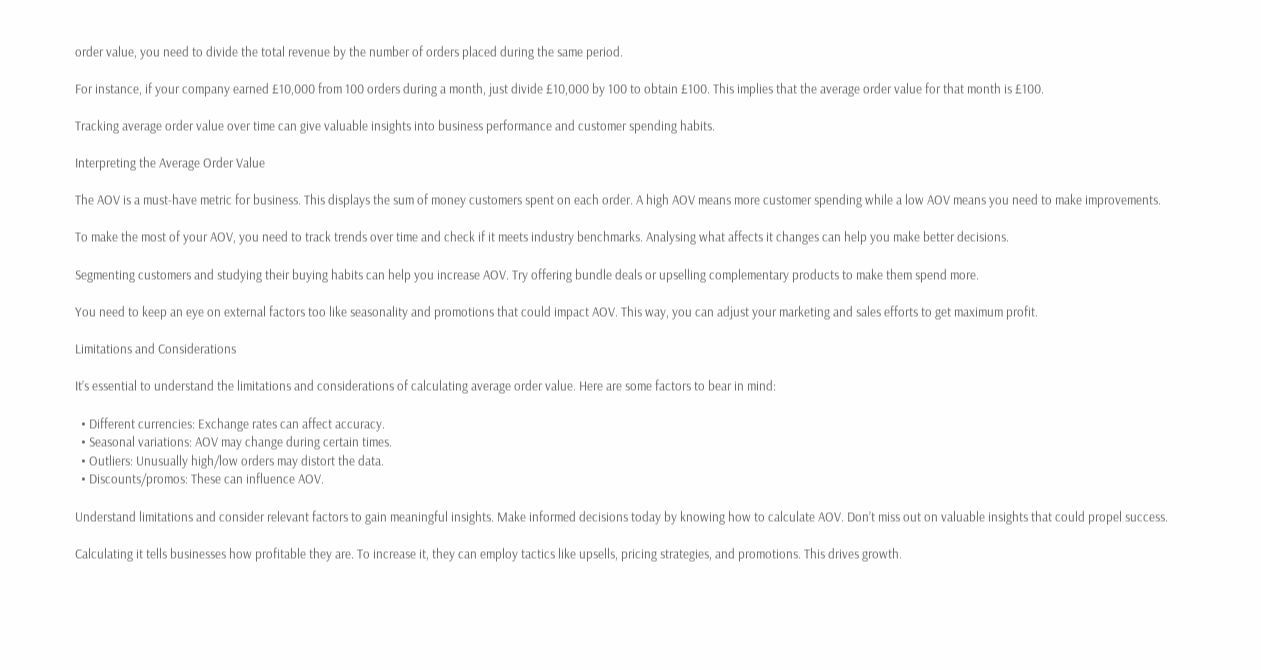order value, you need to divide the total revenue by the number of orders placed during the same period.

For instance, if your company earned £10,000 from 100 orders during a month, just divide £10,000 by 100 to obtain £100. This implies that the average order value for that month is £100.

Tracking average order value over time can give valuable insights into business performance and customer spending habits.

Interpreting the Average Order Value

The AOV is a must-have metric for business. This displays the sum of money customers spent on each order. A high AOV means more customer spending while a low AOV means you need to make improvements.

To make the most of your AOV, you need to track trends over time and check if it meets industry benchmarks. Analysing what affects it changes can help you make better decisions.

Segmenting customers and studying their buying habits can help you increase AOV. Try offering bundle deals or upselling complementary products to make them spend more.

You need to keep an eye on external factors too like seasonality and promotions that could impact AOV. This way, you can adjust your marketing and sales efforts to get maximum profit.

Limitations and Considerations

It’s essential to understand the limitations and considerations of calculating average order value. Here are some factors to bear in mind:

  • Different currencies: Exchange rates can affect accuracy.
  • Seasonal variations: AOV may change during certain times.
  • Outliers: Unusually high/low orders may distort the data.
  • Discounts/promos: These can influence AOV.

Understand limitations and consider relevant factors to gain meaningful insights. Make informed decisions today by knowing how to calculate AOV. Don’t miss out on valuable insights that could propel success.

Calculating it tells businesses how profitable they are. To increase it, they can employ tactics like upsells, pricing strategies, and promotions. This drives growth.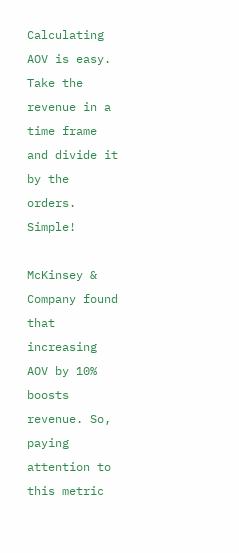Calculating AOV is easy. Take the revenue in a time frame and divide it by the orders. Simple!

McKinsey & Company found that increasing AOV by 10% boosts revenue. So, paying attention to this metric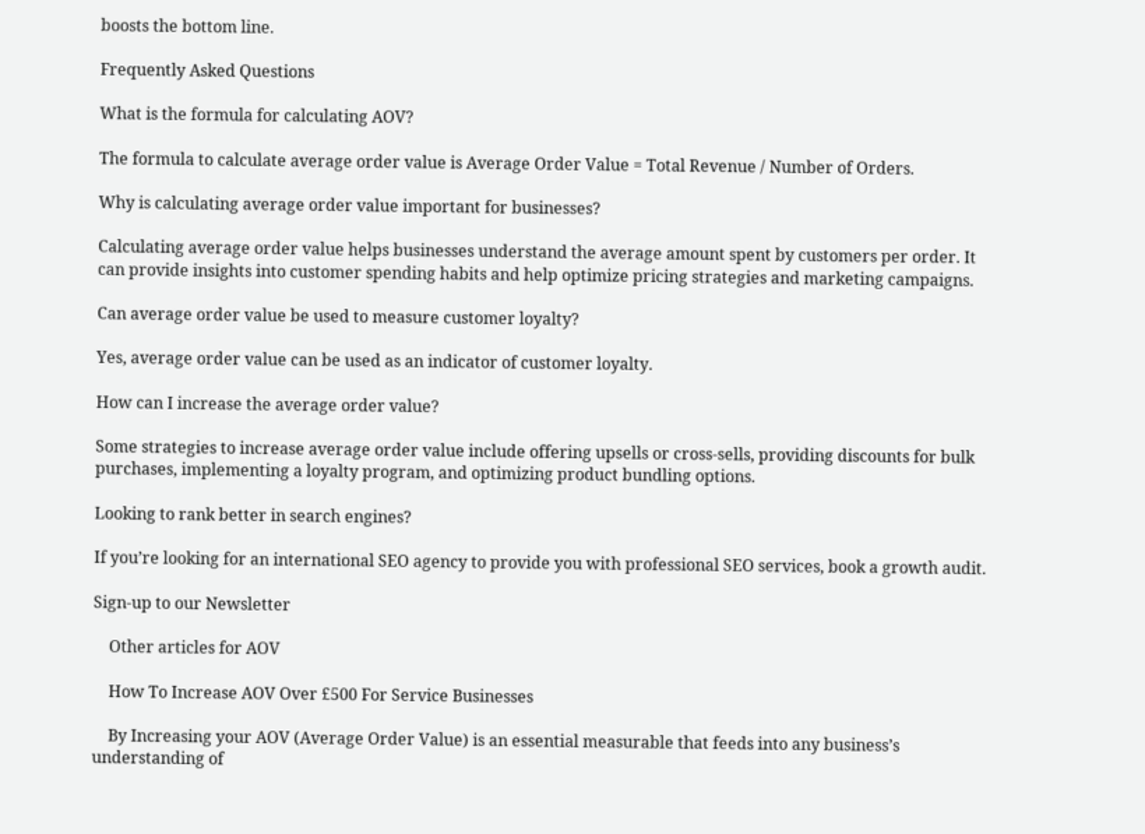boosts the bottom line.

Frequently Asked Questions

What is the formula for calculating AOV?

The formula to calculate average order value is Average Order Value = Total Revenue / Number of Orders.

Why is calculating average order value important for businesses?

Calculating average order value helps businesses understand the average amount spent by customers per order. It can provide insights into customer spending habits and help optimize pricing strategies and marketing campaigns.

Can average order value be used to measure customer loyalty?

Yes, average order value can be used as an indicator of customer loyalty.

How can I increase the average order value?

Some strategies to increase average order value include offering upsells or cross-sells, providing discounts for bulk purchases, implementing a loyalty program, and optimizing product bundling options.

Looking to rank better in search engines?

If you’re looking for an international SEO agency to provide you with professional SEO services, book a growth audit.

Sign-up to our Newsletter

    Other articles for AOV

    How To Increase AOV Over £500 For Service Businesses

    By Increasing your AOV (Average Order Value) is an essential measurable that feeds into any business’s understanding of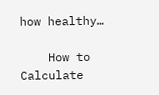how healthy…

    How to Calculate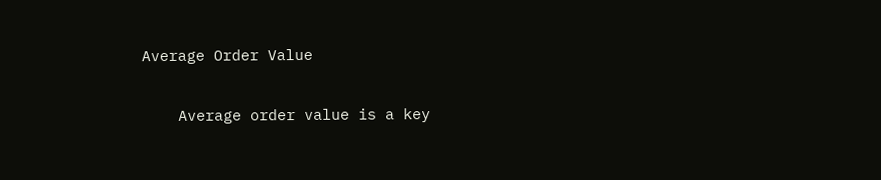Average Order Value

    Average order value is a key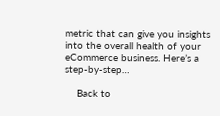metric that can give you insights into the overall health of your eCommerce business. Here’s a step-by-step…

    Back to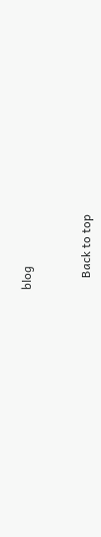blog


    Back to top